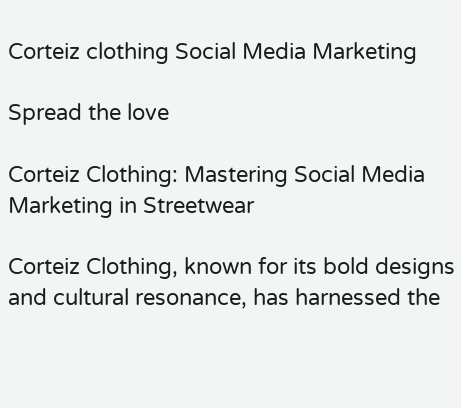Corteiz clothing Social Media Marketing

Spread the love

Corteiz Clothing: Mastering Social Media Marketing in Streetwear

Corteiz Clothing, known for its bold designs and cultural resonance, has harnessed the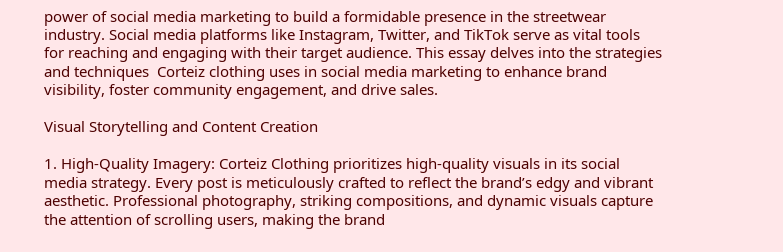power of social media marketing to build a formidable presence in the streetwear industry. Social media platforms like Instagram, Twitter, and TikTok serve as vital tools for reaching and engaging with their target audience. This essay delves into the strategies and techniques  Corteiz clothing uses in social media marketing to enhance brand visibility, foster community engagement, and drive sales.

Visual Storytelling and Content Creation

1. High-Quality Imagery: Corteiz Clothing prioritizes high-quality visuals in its social media strategy. Every post is meticulously crafted to reflect the brand’s edgy and vibrant aesthetic. Professional photography, striking compositions, and dynamic visuals capture the attention of scrolling users, making the brand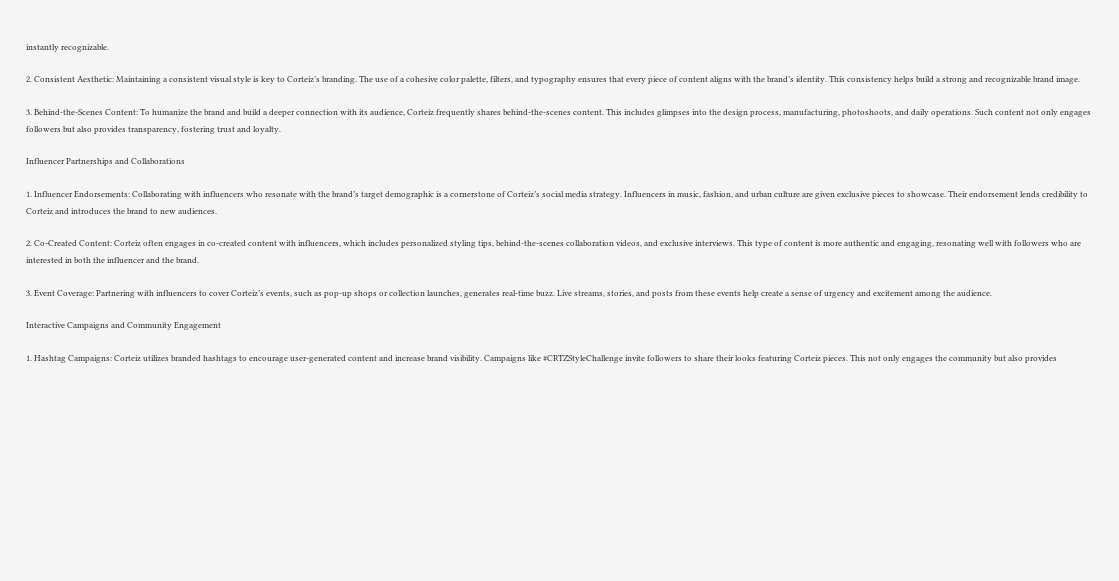instantly recognizable.

2. Consistent Aesthetic: Maintaining a consistent visual style is key to Corteiz’s branding. The use of a cohesive color palette, filters, and typography ensures that every piece of content aligns with the brand’s identity. This consistency helps build a strong and recognizable brand image.

3. Behind-the-Scenes Content: To humanize the brand and build a deeper connection with its audience, Corteiz frequently shares behind-the-scenes content. This includes glimpses into the design process, manufacturing, photoshoots, and daily operations. Such content not only engages followers but also provides transparency, fostering trust and loyalty.

Influencer Partnerships and Collaborations

1. Influencer Endorsements: Collaborating with influencers who resonate with the brand’s target demographic is a cornerstone of Corteiz’s social media strategy. Influencers in music, fashion, and urban culture are given exclusive pieces to showcase. Their endorsement lends credibility to Corteiz and introduces the brand to new audiences.

2. Co-Created Content: Corteiz often engages in co-created content with influencers, which includes personalized styling tips, behind-the-scenes collaboration videos, and exclusive interviews. This type of content is more authentic and engaging, resonating well with followers who are interested in both the influencer and the brand.

3. Event Coverage: Partnering with influencers to cover Corteiz’s events, such as pop-up shops or collection launches, generates real-time buzz. Live streams, stories, and posts from these events help create a sense of urgency and excitement among the audience.

Interactive Campaigns and Community Engagement

1. Hashtag Campaigns: Corteiz utilizes branded hashtags to encourage user-generated content and increase brand visibility. Campaigns like #CRTZStyleChallenge invite followers to share their looks featuring Corteiz pieces. This not only engages the community but also provides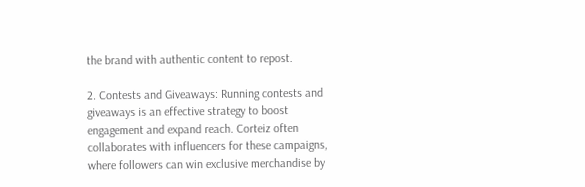the brand with authentic content to repost.

2. Contests and Giveaways: Running contests and giveaways is an effective strategy to boost engagement and expand reach. Corteiz often collaborates with influencers for these campaigns, where followers can win exclusive merchandise by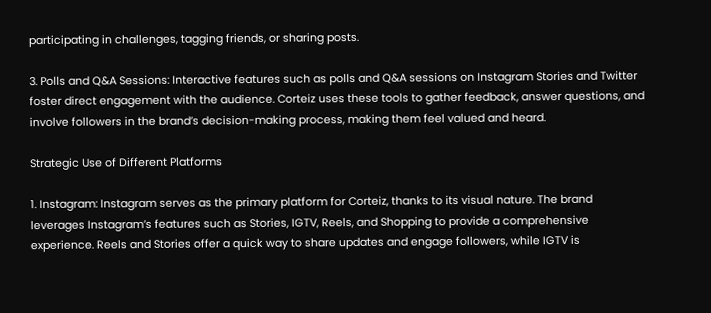participating in challenges, tagging friends, or sharing posts.

3. Polls and Q&A Sessions: Interactive features such as polls and Q&A sessions on Instagram Stories and Twitter foster direct engagement with the audience. Corteiz uses these tools to gather feedback, answer questions, and involve followers in the brand’s decision-making process, making them feel valued and heard.

Strategic Use of Different Platforms

1. Instagram: Instagram serves as the primary platform for Corteiz, thanks to its visual nature. The brand leverages Instagram’s features such as Stories, IGTV, Reels, and Shopping to provide a comprehensive experience. Reels and Stories offer a quick way to share updates and engage followers, while IGTV is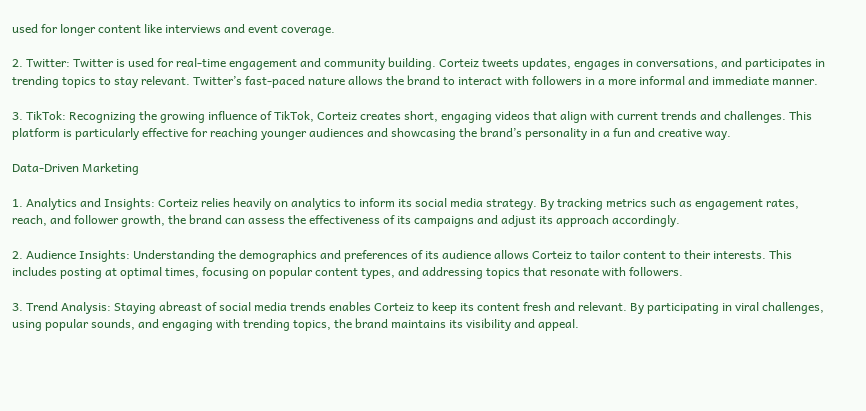used for longer content like interviews and event coverage.

2. Twitter: Twitter is used for real-time engagement and community building. Corteiz tweets updates, engages in conversations, and participates in trending topics to stay relevant. Twitter’s fast-paced nature allows the brand to interact with followers in a more informal and immediate manner.

3. TikTok: Recognizing the growing influence of TikTok, Corteiz creates short, engaging videos that align with current trends and challenges. This platform is particularly effective for reaching younger audiences and showcasing the brand’s personality in a fun and creative way.

Data-Driven Marketing

1. Analytics and Insights: Corteiz relies heavily on analytics to inform its social media strategy. By tracking metrics such as engagement rates, reach, and follower growth, the brand can assess the effectiveness of its campaigns and adjust its approach accordingly.

2. Audience Insights: Understanding the demographics and preferences of its audience allows Corteiz to tailor content to their interests. This includes posting at optimal times, focusing on popular content types, and addressing topics that resonate with followers.

3. Trend Analysis: Staying abreast of social media trends enables Corteiz to keep its content fresh and relevant. By participating in viral challenges, using popular sounds, and engaging with trending topics, the brand maintains its visibility and appeal.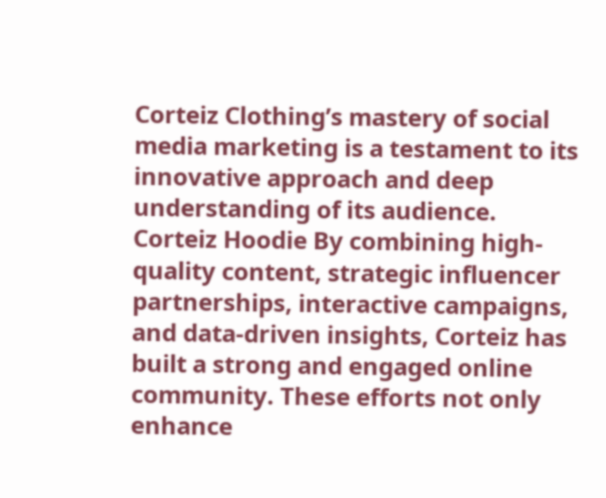Corteiz Clothing’s mastery of social media marketing is a testament to its innovative approach and deep understanding of its audience.  Corteiz Hoodie By combining high-quality content, strategic influencer partnerships, interactive campaigns, and data-driven insights, Corteiz has built a strong and engaged online community. These efforts not only enhance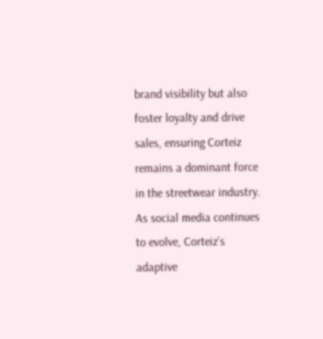brand visibility but also foster loyalty and drive sales, ensuring Corteiz remains a dominant force in the streetwear industry. As social media continues to evolve, Corteiz’s adaptive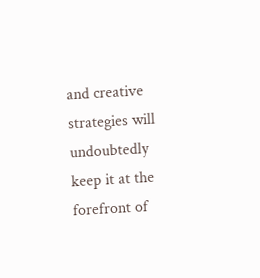and creative strategies will undoubtedly keep it at the forefront of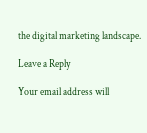the digital marketing landscape.

Leave a Reply

Your email address will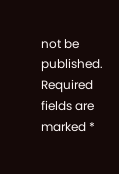not be published. Required fields are marked *